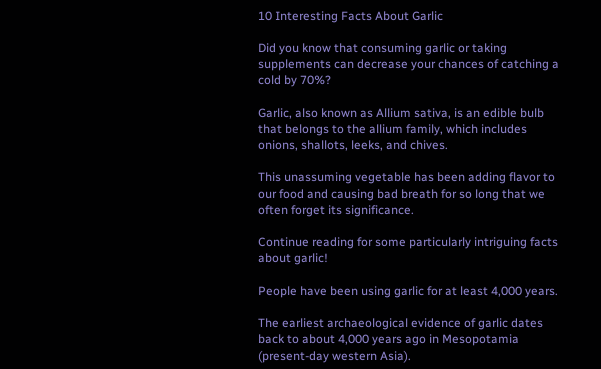10 Interesting Facts About Garlic

Did you know that consuming garlic or taking supplements can decrease your chances of catching a cold by 70%?

Garlic, also known as Allium sativa, is an edible bulb that belongs to the allium family, which includes onions, shallots, leeks, and chives.

This unassuming vegetable has been adding flavor to our food and causing bad breath for so long that we often forget its significance.

Continue reading for some particularly intriguing facts about garlic!

People have been using garlic for at least 4,000 years.

The earliest archaeological evidence of garlic dates back to about 4,000 years ago in Mesopotamia (present-day western Asia).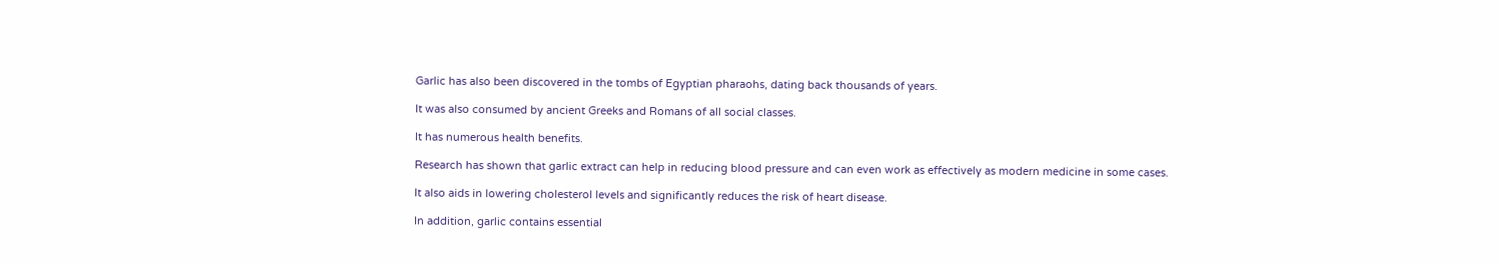Garlic has also been discovered in the tombs of Egyptian pharaohs, dating back thousands of years.

It was also consumed by ancient Greeks and Romans of all social classes.

It has numerous health benefits.

Research has shown that garlic extract can help in reducing blood pressure and can even work as effectively as modern medicine in some cases.

It also aids in lowering cholesterol levels and significantly reduces the risk of heart disease.

In addition, garlic contains essential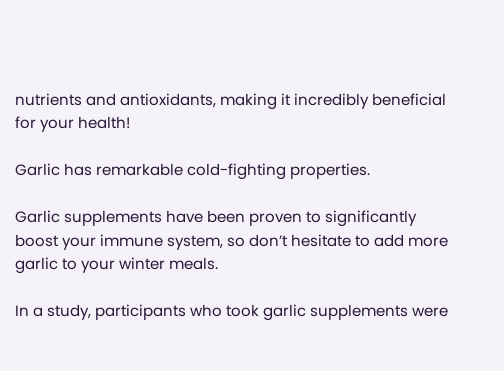nutrients and antioxidants, making it incredibly beneficial for your health!

Garlic has remarkable cold-fighting properties.

Garlic supplements have been proven to significantly boost your immune system, so don’t hesitate to add more garlic to your winter meals.

In a study, participants who took garlic supplements were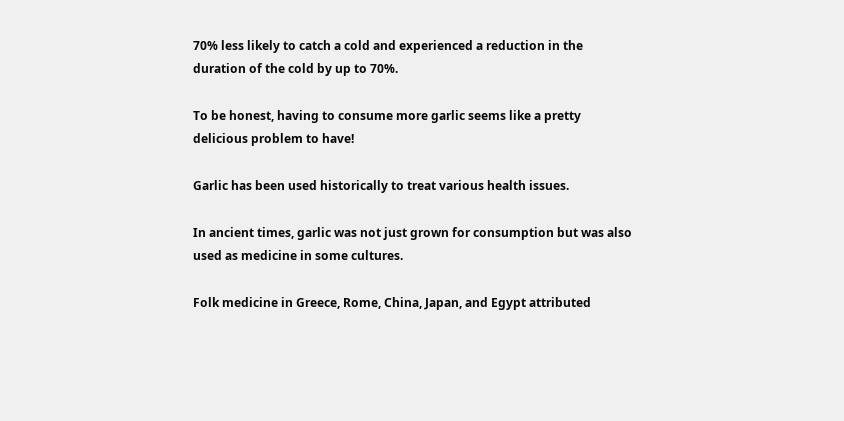70% less likely to catch a cold and experienced a reduction in the duration of the cold by up to 70%.

To be honest, having to consume more garlic seems like a pretty delicious problem to have!

Garlic has been used historically to treat various health issues.

In ancient times, garlic was not just grown for consumption but was also used as medicine in some cultures.

Folk medicine in Greece, Rome, China, Japan, and Egypt attributed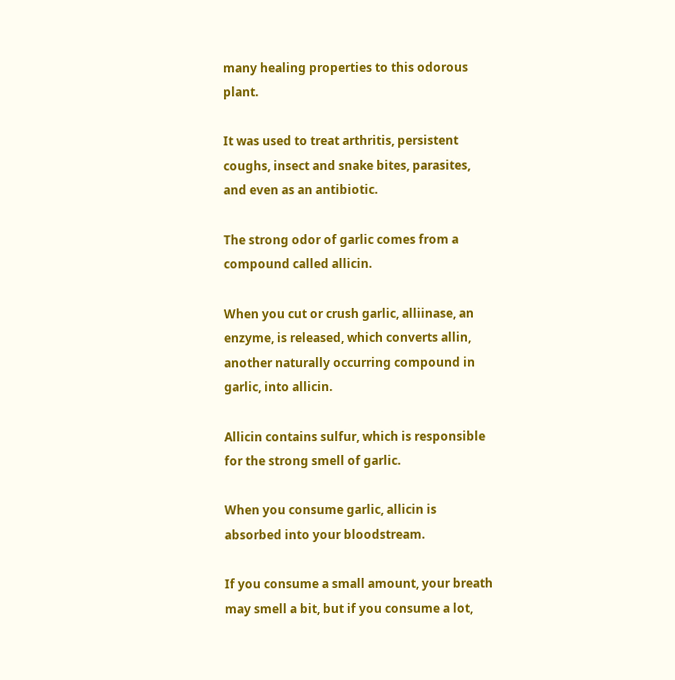many healing properties to this odorous plant.

It was used to treat arthritis, persistent coughs, insect and snake bites, parasites, and even as an antibiotic.

The strong odor of garlic comes from a compound called allicin.

When you cut or crush garlic, alliinase, an enzyme, is released, which converts allin, another naturally occurring compound in garlic, into allicin.

Allicin contains sulfur, which is responsible for the strong smell of garlic.

When you consume garlic, allicin is absorbed into your bloodstream.

If you consume a small amount, your breath may smell a bit, but if you consume a lot,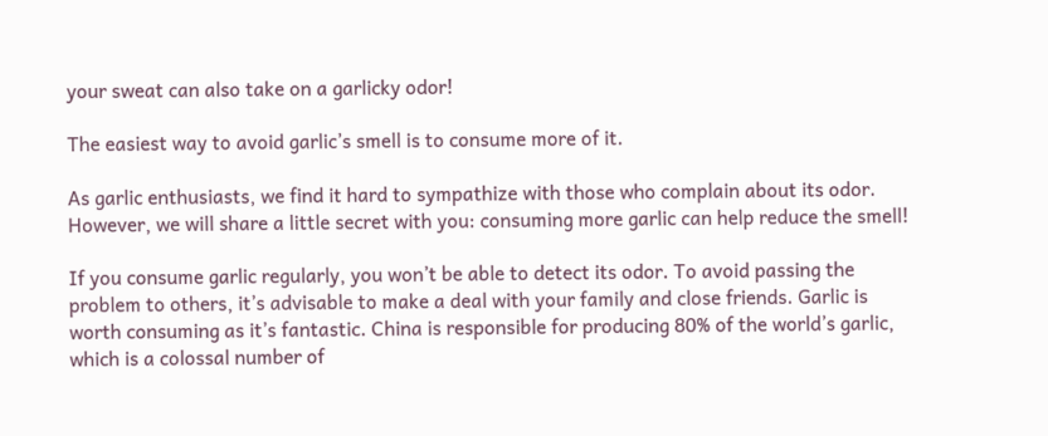your sweat can also take on a garlicky odor!

The easiest way to avoid garlic’s smell is to consume more of it.

As garlic enthusiasts, we find it hard to sympathize with those who complain about its odor. However, we will share a little secret with you: consuming more garlic can help reduce the smell!

If you consume garlic regularly, you won’t be able to detect its odor. To avoid passing the problem to others, it’s advisable to make a deal with your family and close friends. Garlic is worth consuming as it’s fantastic. China is responsible for producing 80% of the world’s garlic, which is a colossal number of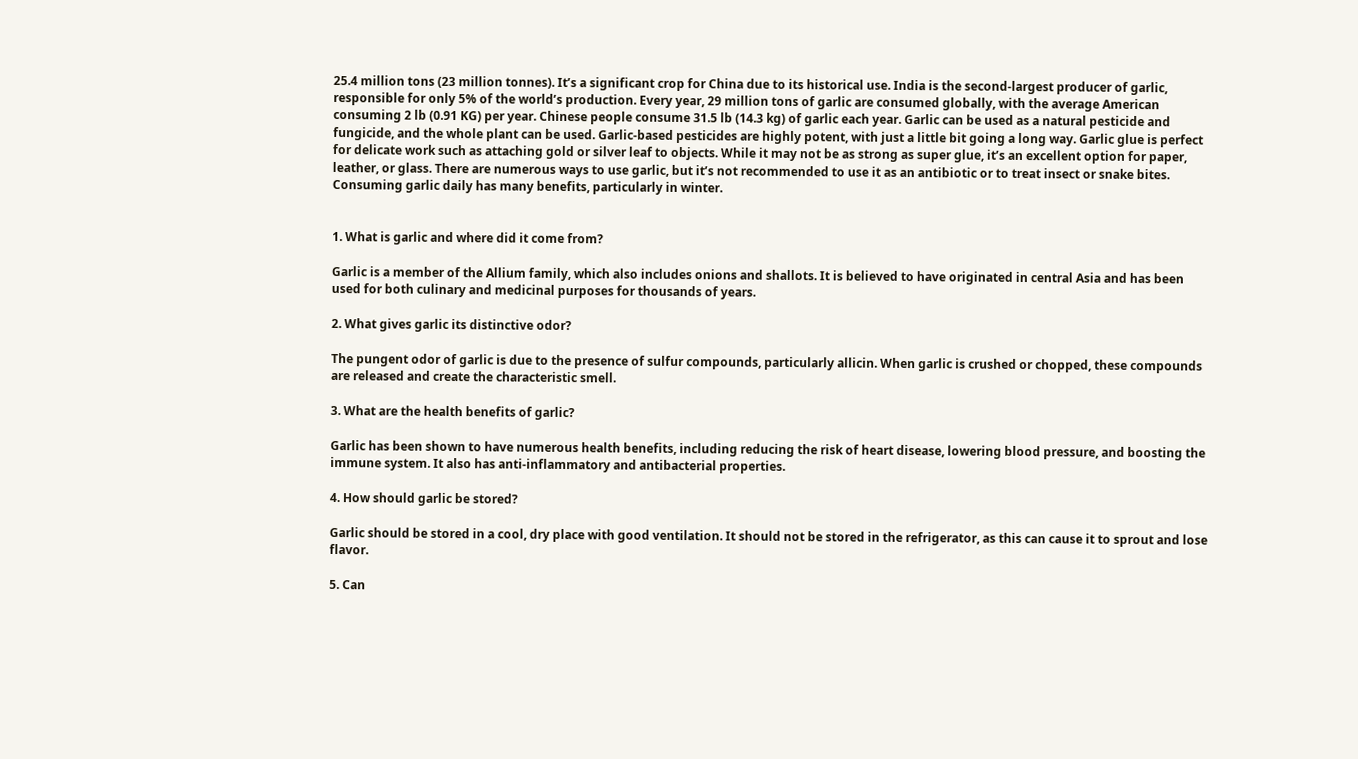25.4 million tons (23 million tonnes). It’s a significant crop for China due to its historical use. India is the second-largest producer of garlic, responsible for only 5% of the world’s production. Every year, 29 million tons of garlic are consumed globally, with the average American consuming 2 lb (0.91 KG) per year. Chinese people consume 31.5 lb (14.3 kg) of garlic each year. Garlic can be used as a natural pesticide and fungicide, and the whole plant can be used. Garlic-based pesticides are highly potent, with just a little bit going a long way. Garlic glue is perfect for delicate work such as attaching gold or silver leaf to objects. While it may not be as strong as super glue, it’s an excellent option for paper, leather, or glass. There are numerous ways to use garlic, but it’s not recommended to use it as an antibiotic or to treat insect or snake bites. Consuming garlic daily has many benefits, particularly in winter.


1. What is garlic and where did it come from?

Garlic is a member of the Allium family, which also includes onions and shallots. It is believed to have originated in central Asia and has been used for both culinary and medicinal purposes for thousands of years.

2. What gives garlic its distinctive odor?

The pungent odor of garlic is due to the presence of sulfur compounds, particularly allicin. When garlic is crushed or chopped, these compounds are released and create the characteristic smell.

3. What are the health benefits of garlic?

Garlic has been shown to have numerous health benefits, including reducing the risk of heart disease, lowering blood pressure, and boosting the immune system. It also has anti-inflammatory and antibacterial properties.

4. How should garlic be stored?

Garlic should be stored in a cool, dry place with good ventilation. It should not be stored in the refrigerator, as this can cause it to sprout and lose flavor.

5. Can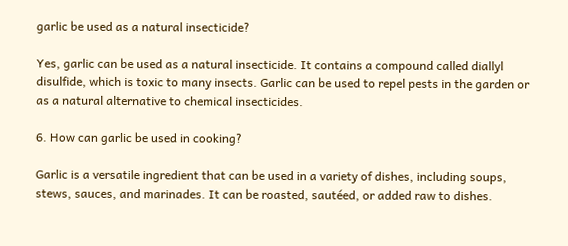garlic be used as a natural insecticide?

Yes, garlic can be used as a natural insecticide. It contains a compound called diallyl disulfide, which is toxic to many insects. Garlic can be used to repel pests in the garden or as a natural alternative to chemical insecticides.

6. How can garlic be used in cooking?

Garlic is a versatile ingredient that can be used in a variety of dishes, including soups, stews, sauces, and marinades. It can be roasted, sautéed, or added raw to dishes.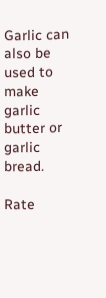Garlic can also be used to make garlic butter or garlic bread.

Rate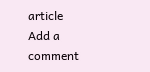article
Add a comment